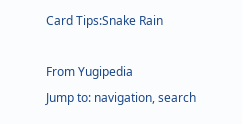Card Tips:Snake Rain

From Yugipedia
Jump to: navigation, search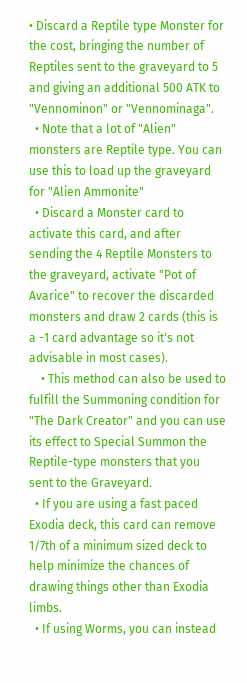• Discard a Reptile type Monster for the cost, bringing the number of Reptiles sent to the graveyard to 5 and giving an additional 500 ATK to "Vennominon" or "Vennominaga".
  • Note that a lot of "Alien" monsters are Reptile type. You can use this to load up the graveyard for "Alien Ammonite"
  • Discard a Monster card to activate this card, and after sending the 4 Reptile Monsters to the graveyard, activate "Pot of Avarice" to recover the discarded monsters and draw 2 cards (this is a -1 card advantage so it's not advisable in most cases).
    • This method can also be used to fulfill the Summoning condition for "The Dark Creator" and you can use its effect to Special Summon the Reptile-type monsters that you sent to the Graveyard.
  • If you are using a fast paced Exodia deck, this card can remove 1/7th of a minimum sized deck to help minimize the chances of drawing things other than Exodia limbs.
  • If using Worms, you can instead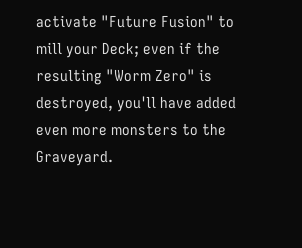activate "Future Fusion" to mill your Deck; even if the resulting "Worm Zero" is destroyed, you'll have added even more monsters to the Graveyard.